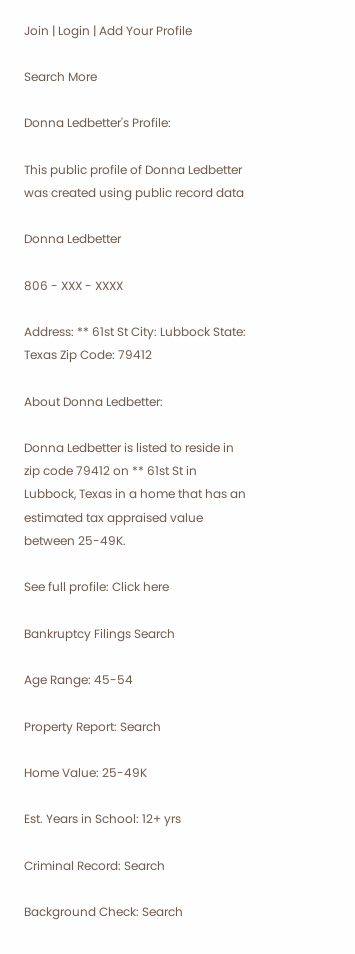Join | Login | Add Your Profile

Search More

Donna Ledbetter's Profile:

This public profile of Donna Ledbetter was created using public record data

Donna Ledbetter

806 - XXX - XXXX

Address: ** 61st St City: Lubbock State: Texas Zip Code: 79412

About Donna Ledbetter:

Donna Ledbetter is listed to reside in zip code 79412 on ** 61st St in Lubbock, Texas in a home that has an estimated tax appraised value between 25-49K.

See full profile: Click here

Bankruptcy Filings Search

Age Range: 45-54

Property Report: Search

Home Value: 25-49K

Est. Years in School: 12+ yrs

Criminal Record: Search

Background Check: Search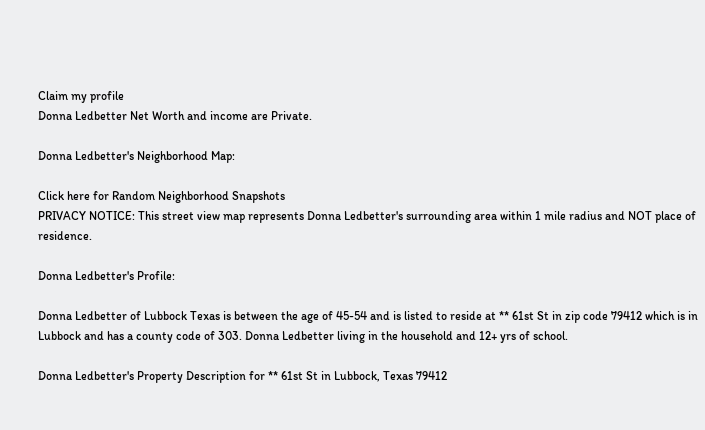Claim my profile
Donna Ledbetter Net Worth and income are Private.

Donna Ledbetter's Neighborhood Map:

Click here for Random Neighborhood Snapshots
PRIVACY NOTICE: This street view map represents Donna Ledbetter's surrounding area within 1 mile radius and NOT place of residence.

Donna Ledbetter's Profile:

Donna Ledbetter of Lubbock Texas is between the age of 45-54 and is listed to reside at ** 61st St in zip code 79412 which is in Lubbock and has a county code of 303. Donna Ledbetter living in the household and 12+ yrs of school.

Donna Ledbetter's Property Description for ** 61st St in Lubbock, Texas 79412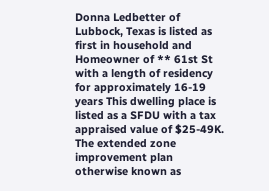Donna Ledbetter of Lubbock, Texas is listed as first in household and Homeowner of ** 61st St with a length of residency for approximately 16-19 years This dwelling place is listed as a SFDU with a tax appraised value of $25-49K. The extended zone improvement plan otherwise known as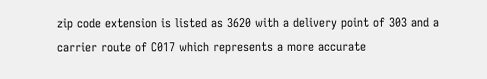zip code extension is listed as 3620 with a delivery point of 303 and a carrier route of C017 which represents a more accurate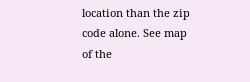location than the zip code alone. See map of the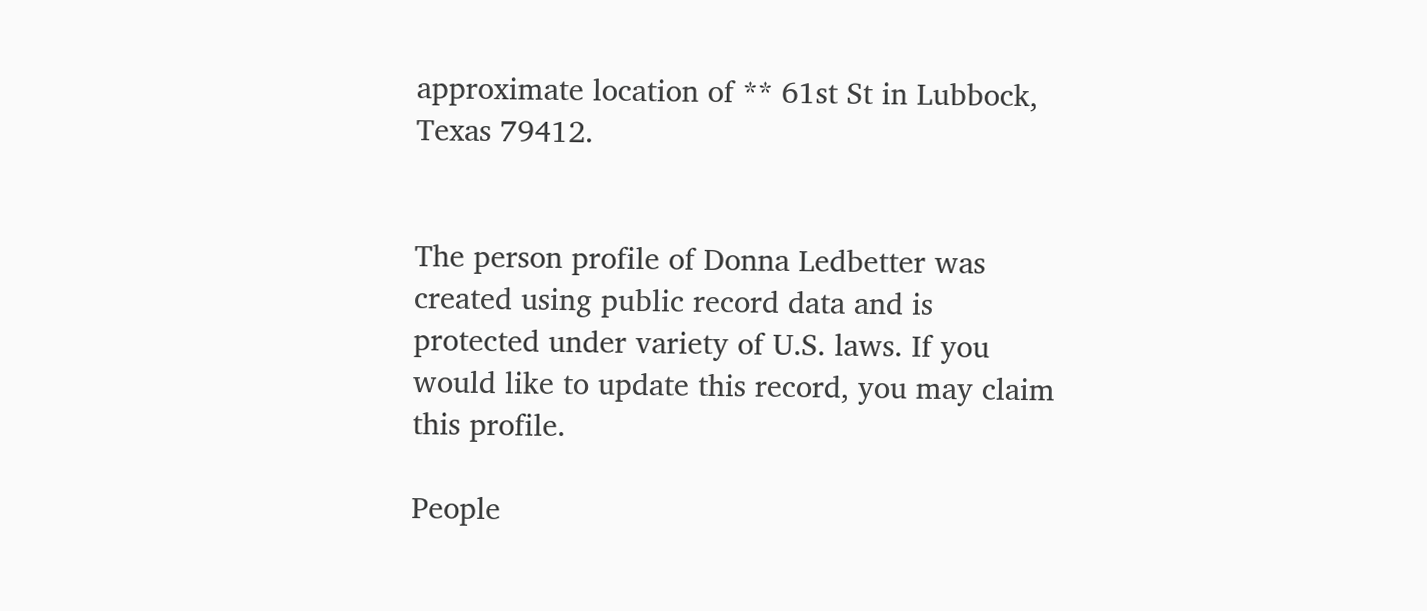approximate location of ** 61st St in Lubbock, Texas 79412.


The person profile of Donna Ledbetter was created using public record data and is protected under variety of U.S. laws. If you would like to update this record, you may claim this profile.

People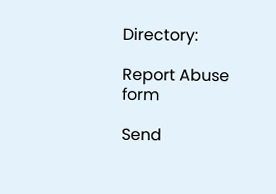Directory:

Report Abuse form

Send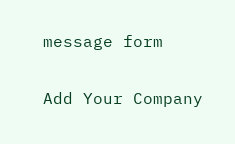message form

Add Your Company